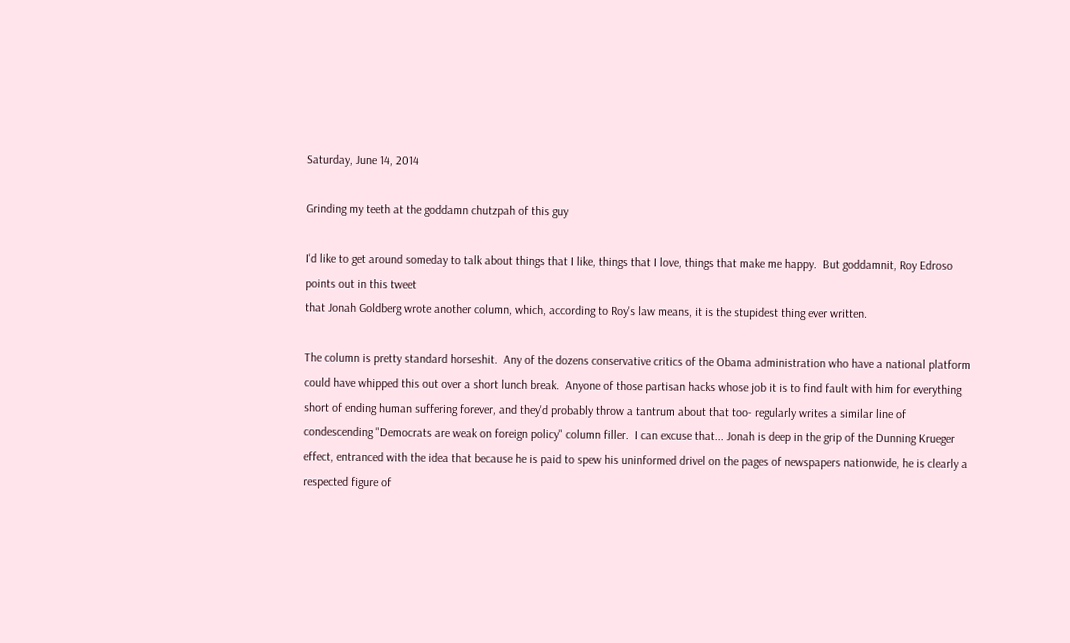Saturday, June 14, 2014

Grinding my teeth at the goddamn chutzpah of this guy

I'd like to get around someday to talk about things that I like, things that I love, things that make me happy.  But goddamnit, Roy Edroso points out in this tweet
that Jonah Goldberg wrote another column, which, according to Roy's law means, it is the stupidest thing ever written.

The column is pretty standard horseshit.  Any of the dozens conservative critics of the Obama administration who have a national platform could have whipped this out over a short lunch break.  Anyone of those partisan hacks whose job it is to find fault with him for everything short of ending human suffering forever, and they'd probably throw a tantrum about that too- regularly writes a similar line of condescending "Democrats are weak on foreign policy" column filler.  I can excuse that... Jonah is deep in the grip of the Dunning Krueger effect, entranced with the idea that because he is paid to spew his uninformed drivel on the pages of newspapers nationwide, he is clearly a respected figure of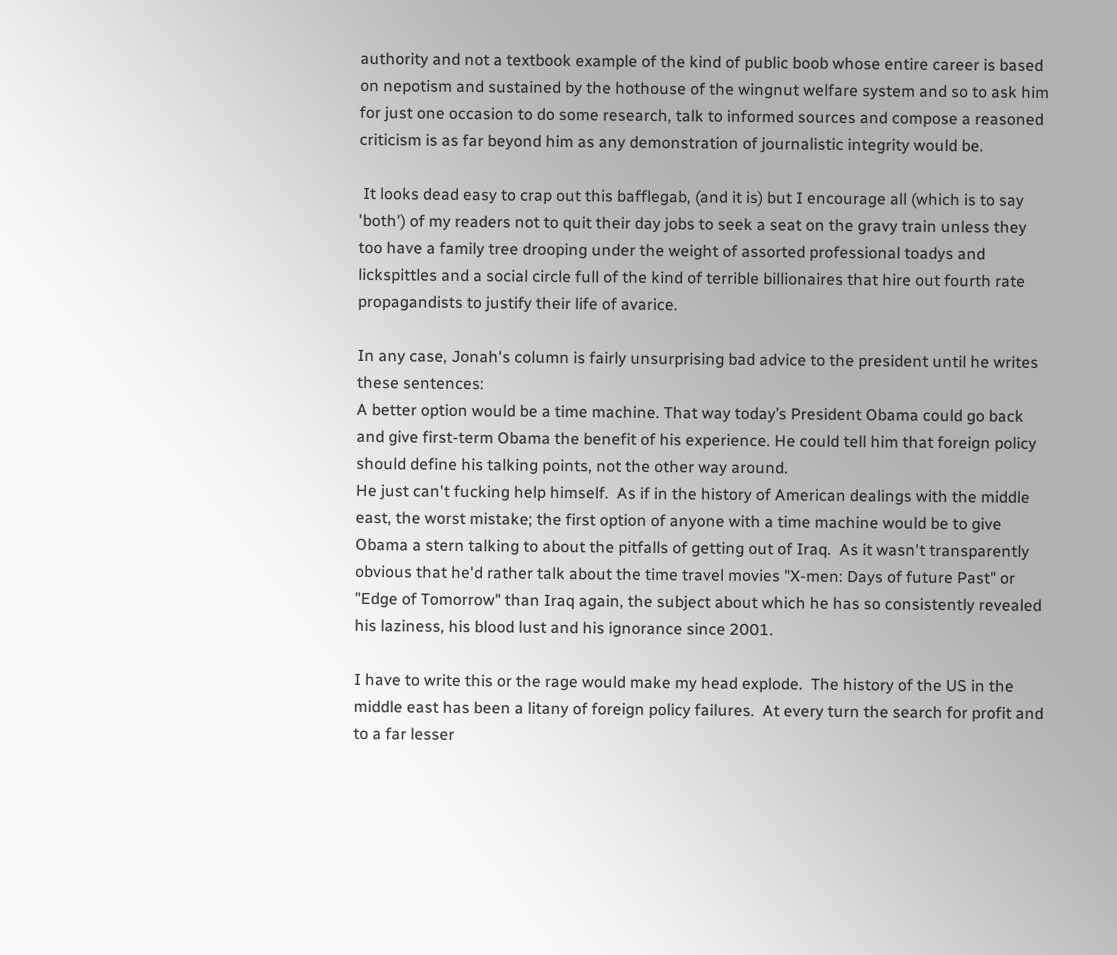authority and not a textbook example of the kind of public boob whose entire career is based on nepotism and sustained by the hothouse of the wingnut welfare system and so to ask him for just one occasion to do some research, talk to informed sources and compose a reasoned criticism is as far beyond him as any demonstration of journalistic integrity would be.

 It looks dead easy to crap out this bafflegab, (and it is) but I encourage all (which is to say 'both') of my readers not to quit their day jobs to seek a seat on the gravy train unless they too have a family tree drooping under the weight of assorted professional toadys and lickspittles and a social circle full of the kind of terrible billionaires that hire out fourth rate propagandists to justify their life of avarice.

In any case, Jonah's column is fairly unsurprising bad advice to the president until he writes these sentences:
A better option would be a time machine. That way today’s President Obama could go back and give first-term Obama the benefit of his experience. He could tell him that foreign policy should define his talking points, not the other way around.
He just can't fucking help himself.  As if in the history of American dealings with the middle east, the worst mistake; the first option of anyone with a time machine would be to give Obama a stern talking to about the pitfalls of getting out of Iraq.  As it wasn't transparently obvious that he'd rather talk about the time travel movies "X-men: Days of future Past" or "Edge of Tomorrow" than Iraq again, the subject about which he has so consistently revealed his laziness, his blood lust and his ignorance since 2001.

I have to write this or the rage would make my head explode.  The history of the US in the middle east has been a litany of foreign policy failures.  At every turn the search for profit and to a far lesser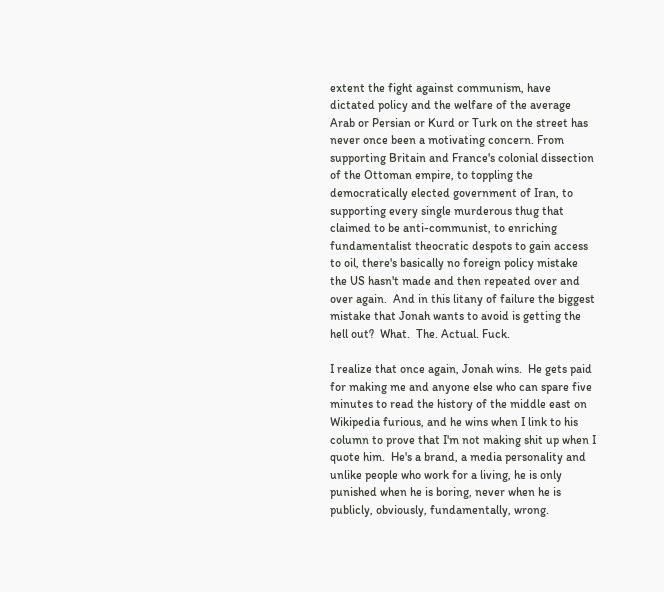extent the fight against communism, have dictated policy and the welfare of the average Arab or Persian or Kurd or Turk on the street has never once been a motivating concern. From supporting Britain and France's colonial dissection of the Ottoman empire, to toppling the democratically elected government of Iran, to supporting every single murderous thug that claimed to be anti-communist, to enriching fundamentalist theocratic despots to gain access to oil, there's basically no foreign policy mistake the US hasn't made and then repeated over and over again.  And in this litany of failure the biggest mistake that Jonah wants to avoid is getting the hell out?  What.  The. Actual. Fuck.

I realize that once again, Jonah wins.  He gets paid for making me and anyone else who can spare five minutes to read the history of the middle east on Wikipedia furious, and he wins when I link to his column to prove that I'm not making shit up when I quote him.  He's a brand, a media personality and unlike people who work for a living, he is only punished when he is boring, never when he is publicly, obviously, fundamentally, wrong.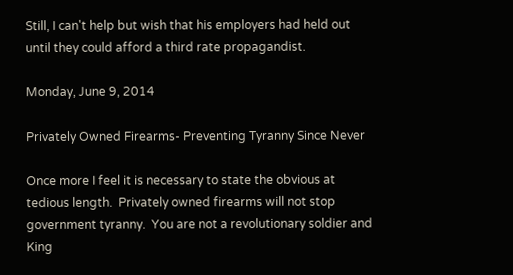Still, I can't help but wish that his employers had held out until they could afford a third rate propagandist.

Monday, June 9, 2014

Privately Owned Firearms- Preventing Tyranny Since Never

Once more I feel it is necessary to state the obvious at tedious length.  Privately owned firearms will not stop government tyranny.  You are not a revolutionary soldier and King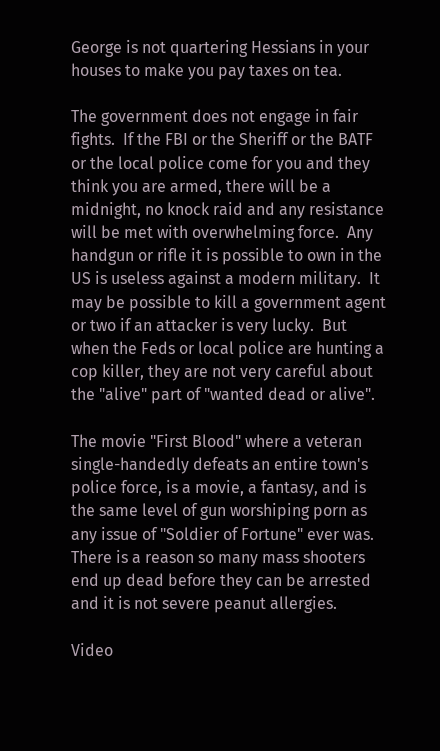George is not quartering Hessians in your houses to make you pay taxes on tea.

The government does not engage in fair fights.  If the FBI or the Sheriff or the BATF or the local police come for you and they think you are armed, there will be a midnight, no knock raid and any resistance will be met with overwhelming force.  Any handgun or rifle it is possible to own in the US is useless against a modern military.  It may be possible to kill a government agent or two if an attacker is very lucky.  But when the Feds or local police are hunting a cop killer, they are not very careful about the "alive" part of "wanted dead or alive".

The movie "First Blood" where a veteran single-handedly defeats an entire town's police force, is a movie, a fantasy, and is the same level of gun worshiping porn as any issue of "Soldier of Fortune" ever was.  There is a reason so many mass shooters end up dead before they can be arrested and it is not severe peanut allergies.

Video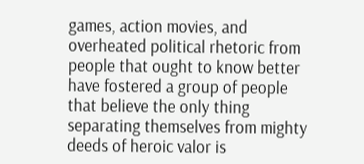games, action movies, and overheated political rhetoric from people that ought to know better have fostered a group of people that believe the only thing separating themselves from mighty deeds of heroic valor is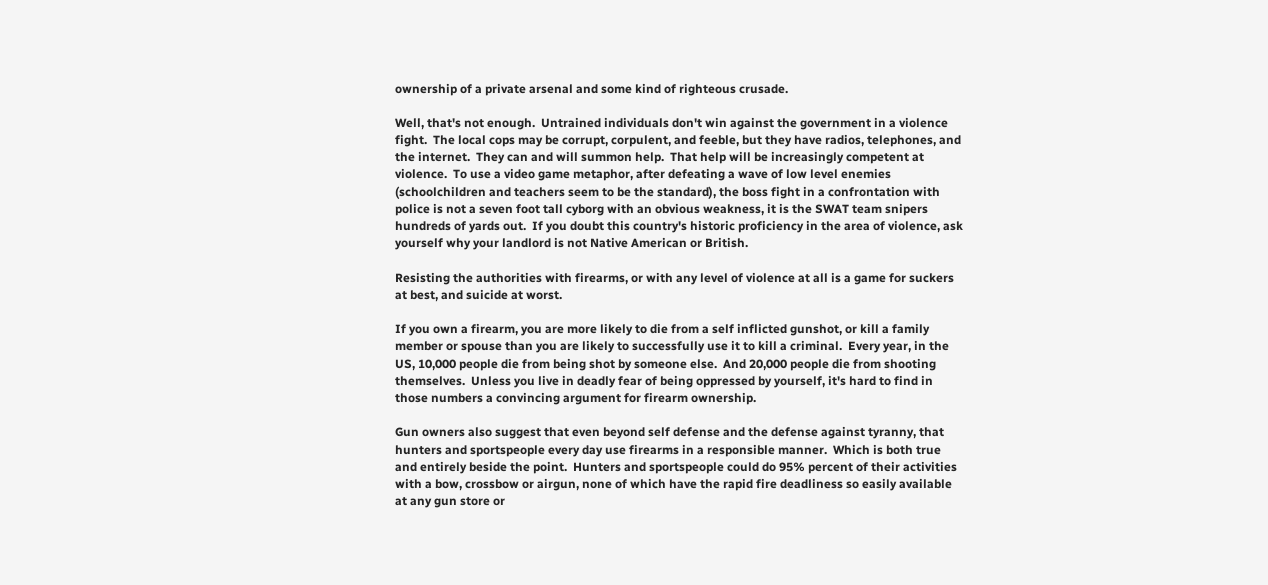ownership of a private arsenal and some kind of righteous crusade.

Well, that's not enough.  Untrained individuals don't win against the government in a violence fight.  The local cops may be corrupt, corpulent, and feeble, but they have radios, telephones, and the internet.  They can and will summon help.  That help will be increasingly competent at violence.  To use a video game metaphor, after defeating a wave of low level enemies (schoolchildren and teachers seem to be the standard), the boss fight in a confrontation with police is not a seven foot tall cyborg with an obvious weakness, it is the SWAT team snipers hundreds of yards out.  If you doubt this country's historic proficiency in the area of violence, ask yourself why your landlord is not Native American or British.

Resisting the authorities with firearms, or with any level of violence at all is a game for suckers at best, and suicide at worst.

If you own a firearm, you are more likely to die from a self inflicted gunshot, or kill a family member or spouse than you are likely to successfully use it to kill a criminal.  Every year, in the US, 10,000 people die from being shot by someone else.  And 20,000 people die from shooting themselves.  Unless you live in deadly fear of being oppressed by yourself, it's hard to find in those numbers a convincing argument for firearm ownership.

Gun owners also suggest that even beyond self defense and the defense against tyranny, that hunters and sportspeople every day use firearms in a responsible manner.  Which is both true and entirely beside the point.  Hunters and sportspeople could do 95% percent of their activities with a bow, crossbow or airgun, none of which have the rapid fire deadliness so easily available at any gun store or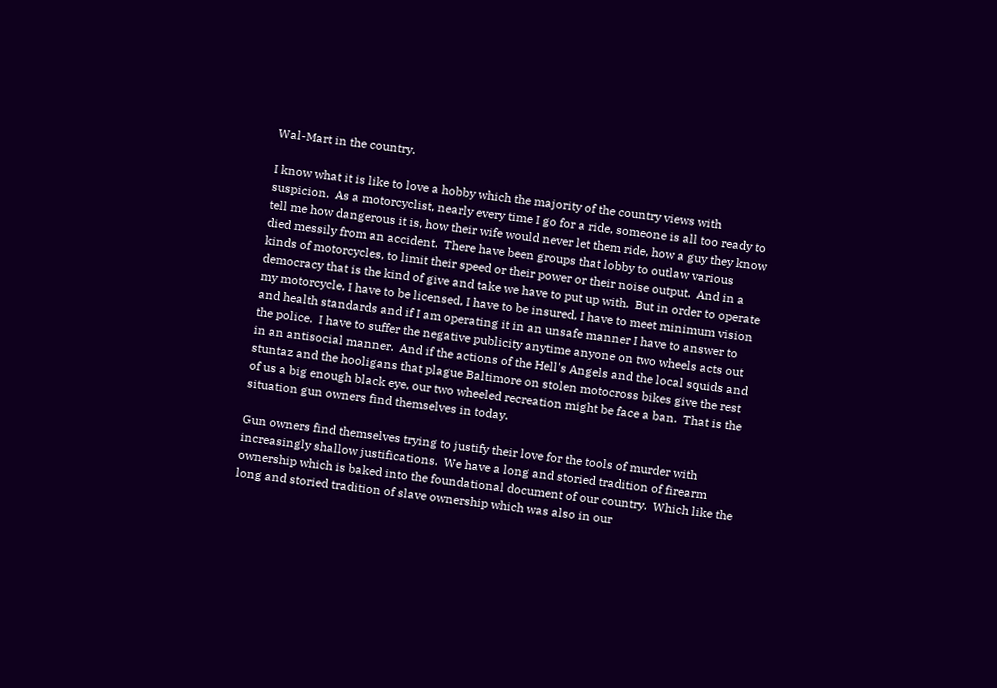Wal-Mart in the country.

I know what it is like to love a hobby which the majority of the country views with suspicion.  As a motorcyclist, nearly every time I go for a ride, someone is all too ready to tell me how dangerous it is, how their wife would never let them ride, how a guy they know died messily from an accident.  There have been groups that lobby to outlaw various kinds of motorcycles, to limit their speed or their power or their noise output.  And in a democracy that is the kind of give and take we have to put up with.  But in order to operate my motorcycle, I have to be licensed, I have to be insured, I have to meet minimum vision and health standards and if I am operating it in an unsafe manner I have to answer to the police.  I have to suffer the negative publicity anytime anyone on two wheels acts out in an antisocial manner.  And if the actions of the Hell's Angels and the local squids and stuntaz and the hooligans that plague Baltimore on stolen motocross bikes give the rest of us a big enough black eye, our two wheeled recreation might be face a ban.  That is the situation gun owners find themselves in today.

Gun owners find themselves trying to justify their love for the tools of murder with increasingly shallow justifications.  We have a long and storied tradition of firearm ownership which is baked into the foundational document of our country.  Which like the long and storied tradition of slave ownership which was also in our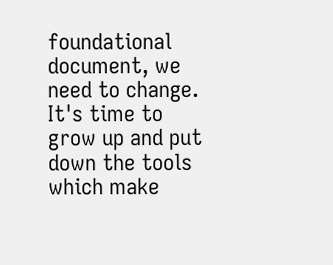foundational document, we need to change.  It's time to grow up and put down the tools which make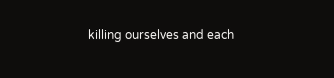killing ourselves and each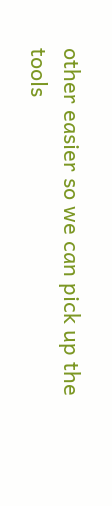other easier so we can pick up the tools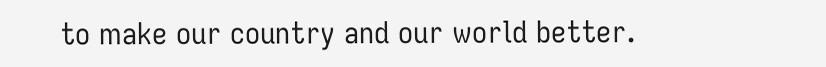to make our country and our world better.